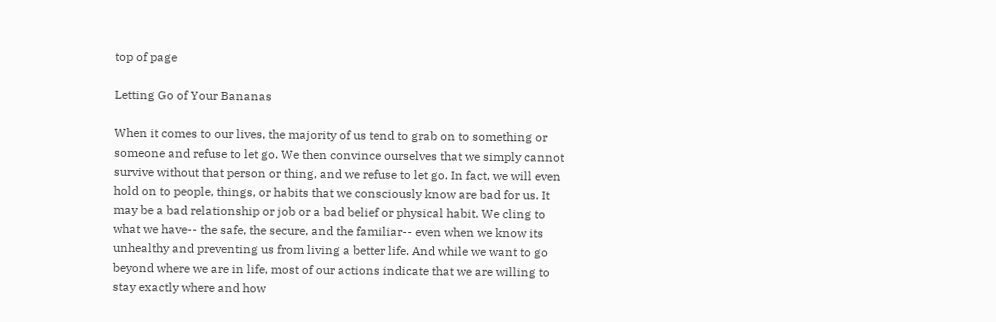top of page

Letting Go of Your Bananas

When it comes to our lives, the majority of us tend to grab on to something or someone and refuse to let go. We then convince ourselves that we simply cannot survive without that person or thing, and we refuse to let go. In fact, we will even hold on to people, things, or habits that we consciously know are bad for us. It may be a bad relationship or job or a bad belief or physical habit. We cling to what we have-- the safe, the secure, and the familiar-- even when we know its unhealthy and preventing us from living a better life. And while we want to go beyond where we are in life, most of our actions indicate that we are willing to stay exactly where and how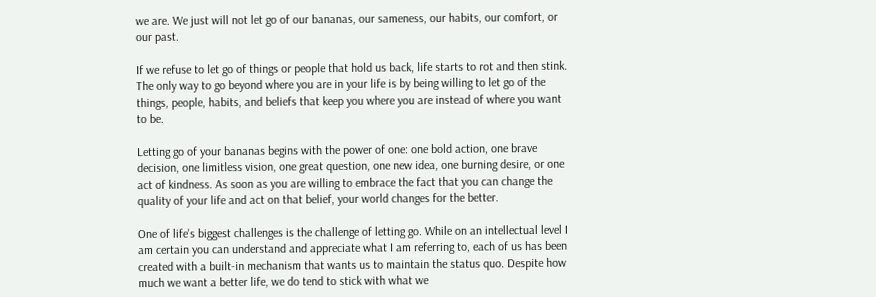we are. We just will not let go of our bananas, our sameness, our habits, our comfort, or our past.

If we refuse to let go of things or people that hold us back, life starts to rot and then stink. The only way to go beyond where you are in your life is by being willing to let go of the things, people, habits, and beliefs that keep you where you are instead of where you want to be.

Letting go of your bananas begins with the power of one: one bold action, one brave decision, one limitless vision, one great question, one new idea, one burning desire, or one act of kindness. As soon as you are willing to embrace the fact that you can change the quality of your life and act on that belief, your world changes for the better.

One of life's biggest challenges is the challenge of letting go. While on an intellectual level I am certain you can understand and appreciate what I am referring to, each of us has been created with a built-in mechanism that wants us to maintain the status quo. Despite how much we want a better life, we do tend to stick with what we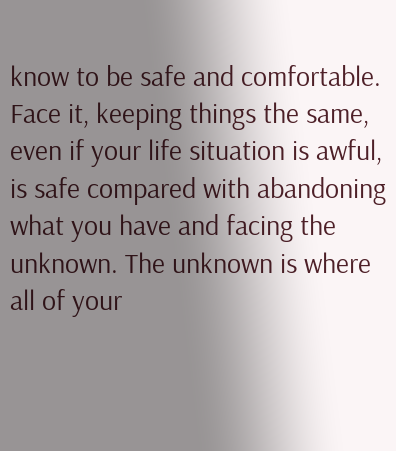know to be safe and comfortable. Face it, keeping things the same, even if your life situation is awful, is safe compared with abandoning what you have and facing the unknown. The unknown is where all of your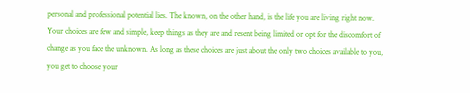personal and professional potential lies. The known, on the other hand, is the life you are living right now. Your choices are few and simple, keep things as they are and resent being limited or opt for the discomfort of change as you face the unknown. As long as these choices are just about the only two choices available to you, you get to choose your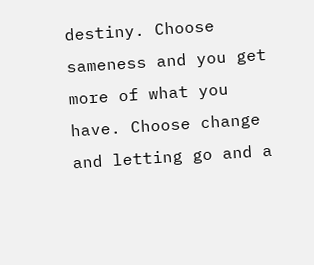destiny. Choose sameness and you get more of what you have. Choose change and letting go and a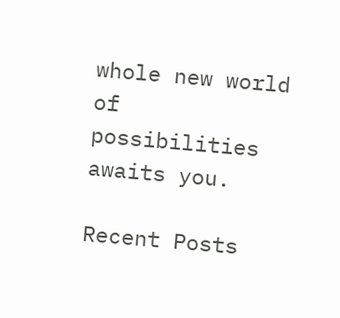whole new world of possibilities awaits you.

Recent Posts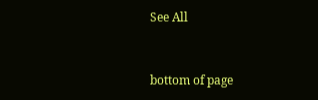See All


bottom of page